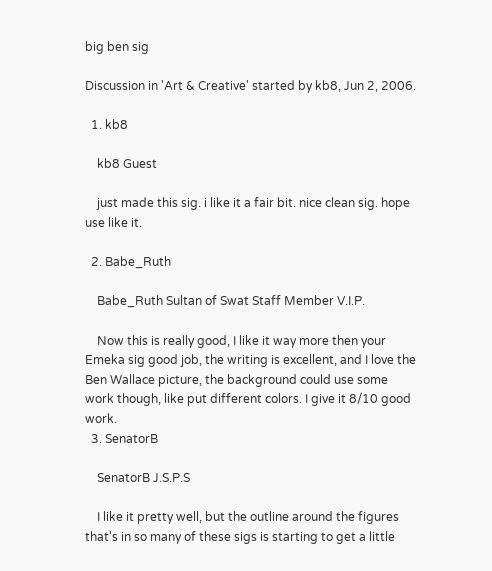big ben sig

Discussion in 'Art & Creative' started by kb8, Jun 2, 2006.

  1. kb8

    kb8 Guest

    just made this sig. i like it a fair bit. nice clean sig. hope use like it.

  2. Babe_Ruth

    Babe_Ruth Sultan of Swat Staff Member V.I.P.

    Now this is really good, I like it way more then your Emeka sig good job, the writing is excellent, and I love the Ben Wallace picture, the background could use some work though, like put different colors. I give it 8/10 good work.
  3. SenatorB

    SenatorB J.S.P.S

    I like it pretty well, but the outline around the figures that's in so many of these sigs is starting to get a little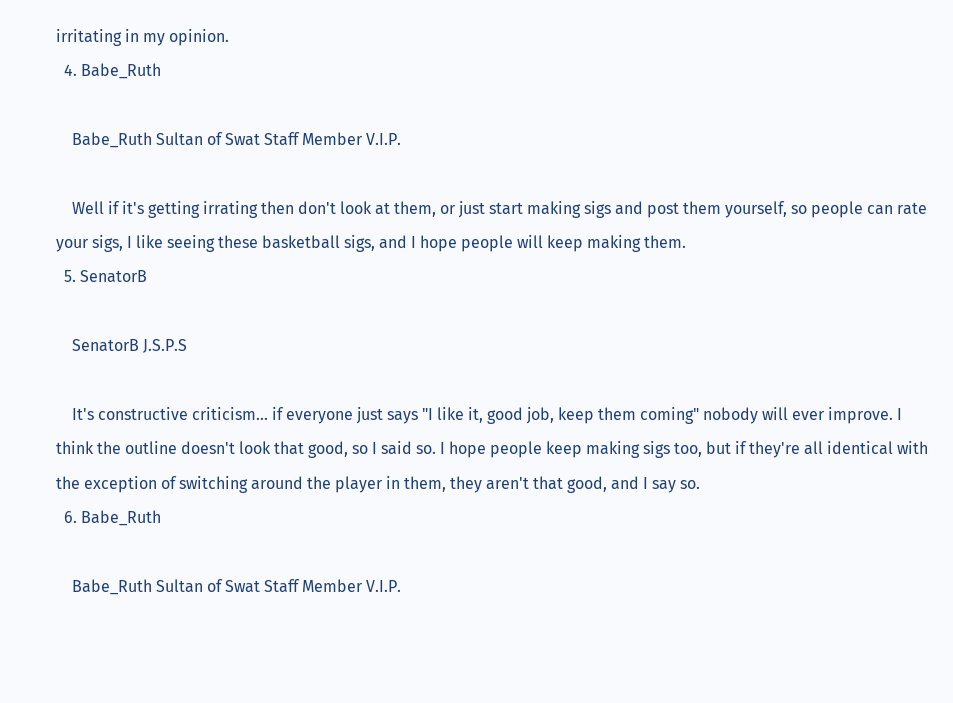irritating in my opinion.
  4. Babe_Ruth

    Babe_Ruth Sultan of Swat Staff Member V.I.P.

    Well if it's getting irrating then don't look at them, or just start making sigs and post them yourself, so people can rate your sigs, I like seeing these basketball sigs, and I hope people will keep making them.
  5. SenatorB

    SenatorB J.S.P.S

    It's constructive criticism... if everyone just says "I like it, good job, keep them coming" nobody will ever improve. I think the outline doesn't look that good, so I said so. I hope people keep making sigs too, but if they're all identical with the exception of switching around the player in them, they aren't that good, and I say so.
  6. Babe_Ruth

    Babe_Ruth Sultan of Swat Staff Member V.I.P.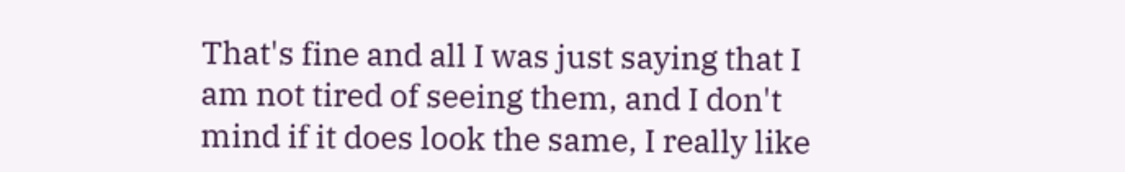That's fine and all I was just saying that I am not tired of seeing them, and I don't mind if it does look the same, I really like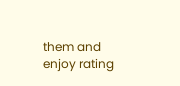them and enjoy rating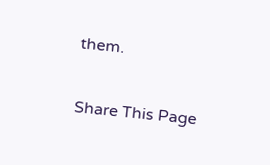them.

Share This Page